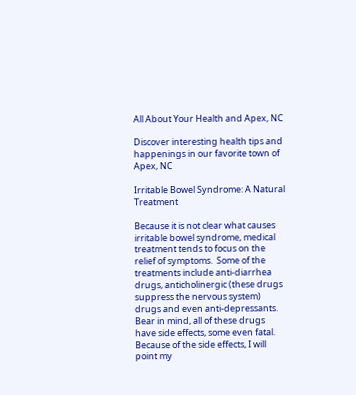All About Your Health and Apex, NC

Discover interesting health tips and happenings in our favorite town of Apex, NC

Irritable Bowel Syndrome: A Natural Treatment

Because it is not clear what causes irritable bowel syndrome, medical treatment tends to focus on the relief of symptoms.  Some of the treatments include anti-diarrhea drugs, anticholinergic (these drugs suppress the nervous system) drugs and even anti-depressants.  Bear in mind, all of these drugs have side effects, some even fatal.  Because of the side effects, I will point my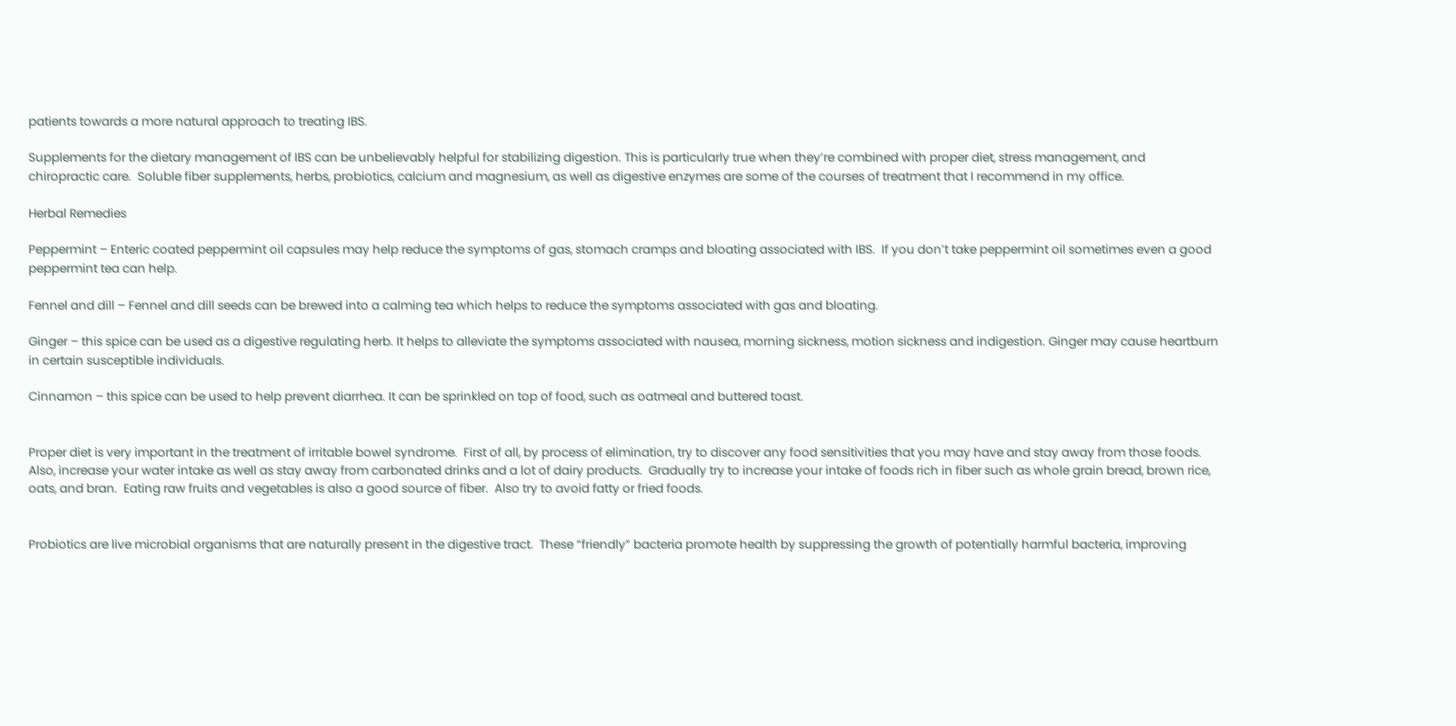patients towards a more natural approach to treating IBS.

Supplements for the dietary management of IBS can be unbelievably helpful for stabilizing digestion. This is particularly true when they’re combined with proper diet, stress management, and chiropractic care.  Soluble fiber supplements, herbs, probiotics, calcium and magnesium, as well as digestive enzymes are some of the courses of treatment that I recommend in my office.

Herbal Remedies

Peppermint – Enteric coated peppermint oil capsules may help reduce the symptoms of gas, stomach cramps and bloating associated with IBS.  If you don’t take peppermint oil sometimes even a good peppermint tea can help.

Fennel and dill – Fennel and dill seeds can be brewed into a calming tea which helps to reduce the symptoms associated with gas and bloating.

Ginger – this spice can be used as a digestive regulating herb. It helps to alleviate the symptoms associated with nausea, morning sickness, motion sickness and indigestion. Ginger may cause heartburn in certain susceptible individuals.

Cinnamon – this spice can be used to help prevent diarrhea. It can be sprinkled on top of food, such as oatmeal and buttered toast.


Proper diet is very important in the treatment of irritable bowel syndrome.  First of all, by process of elimination, try to discover any food sensitivities that you may have and stay away from those foods.  Also, increase your water intake as well as stay away from carbonated drinks and a lot of dairy products.  Gradually try to increase your intake of foods rich in fiber such as whole grain bread, brown rice, oats, and bran.  Eating raw fruits and vegetables is also a good source of fiber.  Also try to avoid fatty or fried foods.


Probiotics are live microbial organisms that are naturally present in the digestive tract.  These “friendly” bacteria promote health by suppressing the growth of potentially harmful bacteria, improving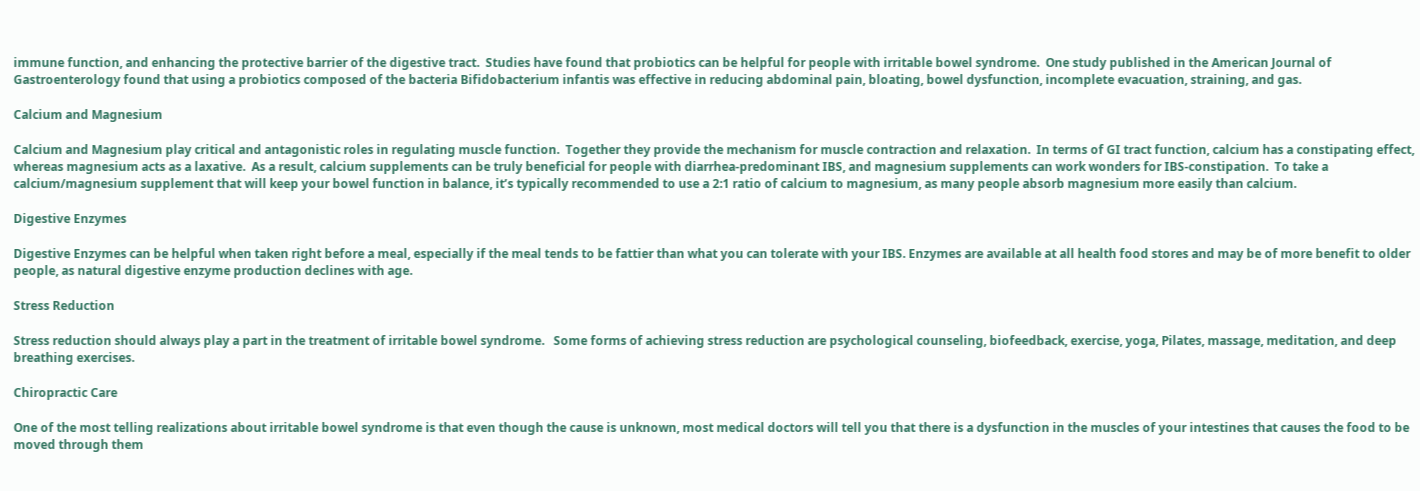immune function, and enhancing the protective barrier of the digestive tract.  Studies have found that probiotics can be helpful for people with irritable bowel syndrome.  One study published in the American Journal of Gastroenterology found that using a probiotics composed of the bacteria Bifidobacterium infantis was effective in reducing abdominal pain, bloating, bowel dysfunction, incomplete evacuation, straining, and gas.

Calcium and Magnesium

Calcium and Magnesium play critical and antagonistic roles in regulating muscle function.  Together they provide the mechanism for muscle contraction and relaxation.  In terms of GI tract function, calcium has a constipating effect, whereas magnesium acts as a laxative.  As a result, calcium supplements can be truly beneficial for people with diarrhea-predominant IBS, and magnesium supplements can work wonders for IBS-constipation.  To take a calcium/magnesium supplement that will keep your bowel function in balance, it’s typically recommended to use a 2:1 ratio of calcium to magnesium, as many people absorb magnesium more easily than calcium.

Digestive Enzymes

Digestive Enzymes can be helpful when taken right before a meal, especially if the meal tends to be fattier than what you can tolerate with your IBS. Enzymes are available at all health food stores and may be of more benefit to older people, as natural digestive enzyme production declines with age.

Stress Reduction

Stress reduction should always play a part in the treatment of irritable bowel syndrome.   Some forms of achieving stress reduction are psychological counseling, biofeedback, exercise, yoga, Pilates, massage, meditation, and deep breathing exercises.

Chiropractic Care

One of the most telling realizations about irritable bowel syndrome is that even though the cause is unknown, most medical doctors will tell you that there is a dysfunction in the muscles of your intestines that causes the food to be moved through them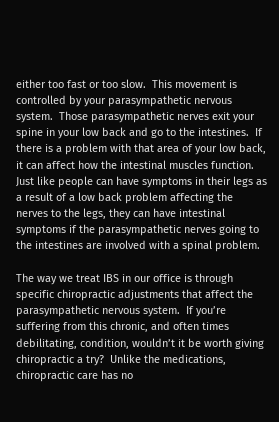either too fast or too slow.  This movement is controlled by your parasympathetic nervous system.  Those parasympathetic nerves exit your spine in your low back and go to the intestines.  If there is a problem with that area of your low back, it can affect how the intestinal muscles function.  Just like people can have symptoms in their legs as a result of a low back problem affecting the nerves to the legs, they can have intestinal symptoms if the parasympathetic nerves going to the intestines are involved with a spinal problem.

The way we treat IBS in our office is through specific chiropractic adjustments that affect the parasympathetic nervous system.  If you’re suffering from this chronic, and often times debilitating, condition, wouldn’t it be worth giving chiropractic a try?  Unlike the medications, chiropractic care has no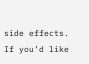side effects.  If you’d like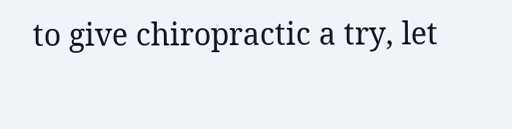to give chiropractic a try, let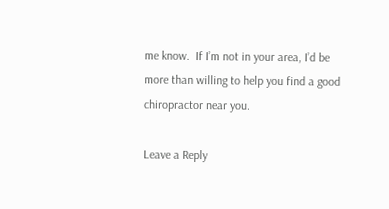me know.  If I’m not in your area, I’d be more than willing to help you find a good chiropractor near you.

Leave a Reply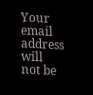Your email address will not be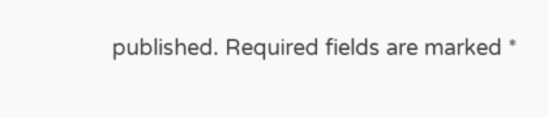published. Required fields are marked *